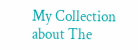My Collection about The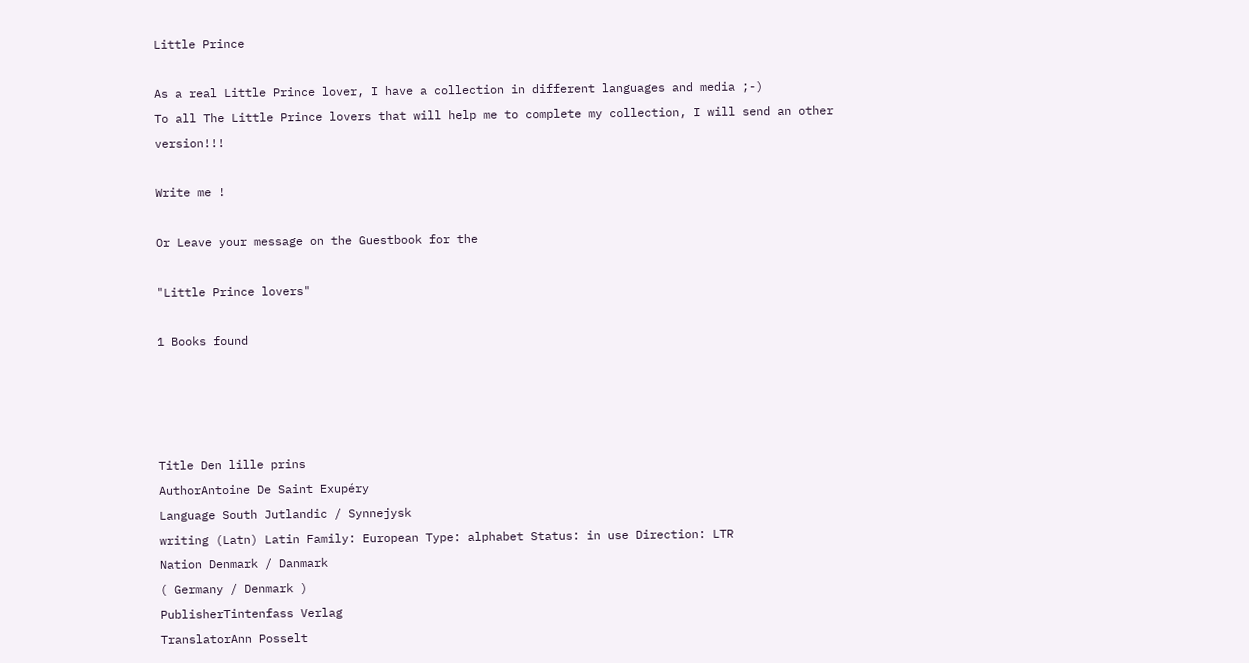Little Prince

As a real Little Prince lover, I have a collection in different languages and media ;-)
To all The Little Prince lovers that will help me to complete my collection, I will send an other version!!!

Write me !

Or Leave your message on the Guestbook for the

"Little Prince lovers"

1 Books found




Title Den lille prins
AuthorAntoine De Saint Exupéry
Language South Jutlandic / Synnejysk
writing (Latn) Latin Family: European Type: alphabet Status: in use Direction: LTR
Nation Denmark / Danmark
( Germany / Denmark )
PublisherTintenfass Verlag
TranslatorAnn Posselt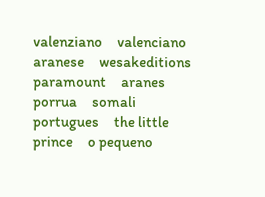valenziano     valenciano     aranese     wesakeditions     paramount     aranes     porrua     somali     portugues     the little prince     o pequeno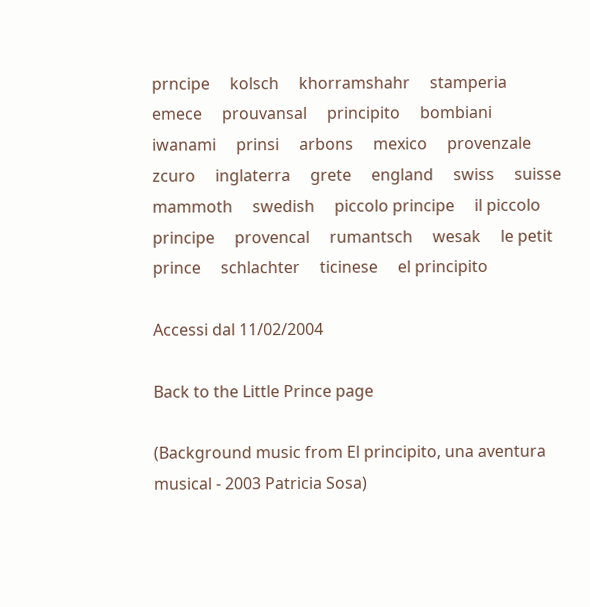prncipe     kolsch     khorramshahr     stamperia     emece     prouvansal     principito     bombiani     iwanami     prinsi     arbons     mexico     provenzale     zcuro     inglaterra     grete     england     swiss     suisse     mammoth     swedish     piccolo principe     il piccolo principe     provencal     rumantsch     wesak     le petit prince     schlachter     ticinese     el principito

Accessi dal 11/02/2004

Back to the Little Prince page

(Background music from El principito, una aventura musical - 2003 Patricia Sosa)